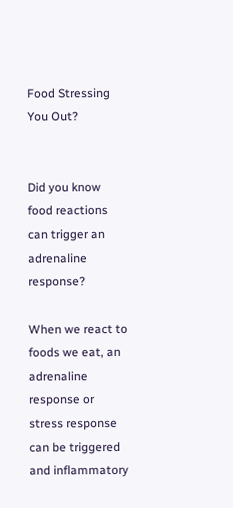Food Stressing You Out?


Did you know food reactions can trigger an adrenaline response?

When we react to foods we eat, an adrenaline response or stress response can be triggered and inflammatory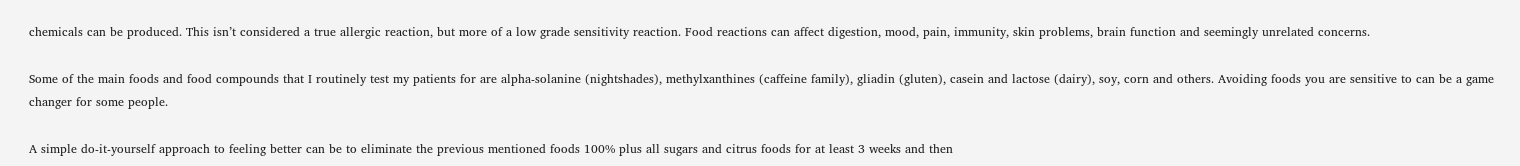chemicals can be produced. This isn’t considered a true allergic reaction, but more of a low grade sensitivity reaction. Food reactions can affect digestion, mood, pain, immunity, skin problems, brain function and seemingly unrelated concerns.

Some of the main foods and food compounds that I routinely test my patients for are alpha-solanine (nightshades), methylxanthines (caffeine family), gliadin (gluten), casein and lactose (dairy), soy, corn and others. Avoiding foods you are sensitive to can be a game changer for some people.

A simple do-it-yourself approach to feeling better can be to eliminate the previous mentioned foods 100% plus all sugars and citrus foods for at least 3 weeks and then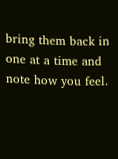bring them back in one at a time and note how you feel.